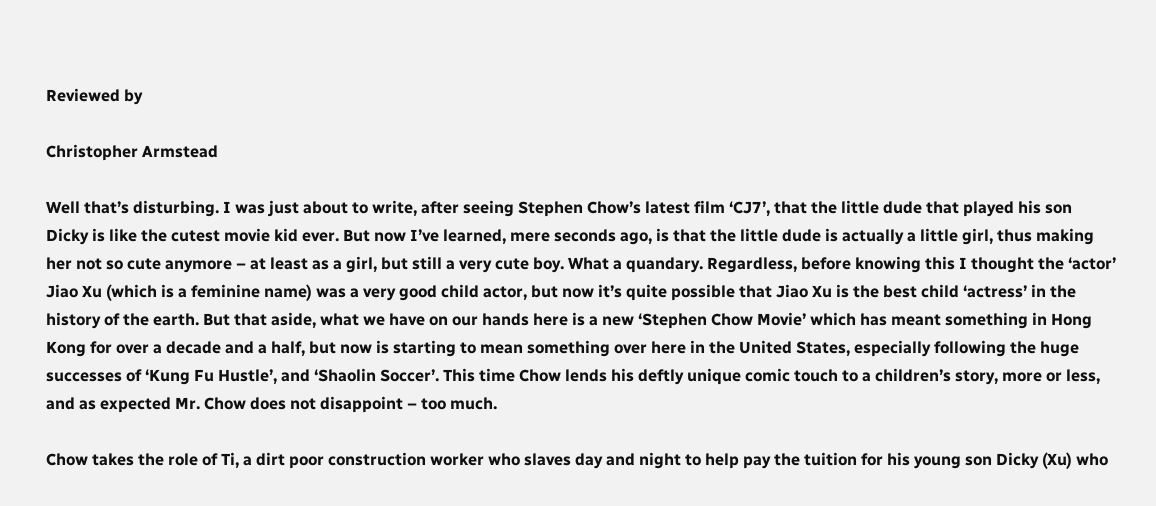Reviewed by

Christopher Armstead

Well that’s disturbing. I was just about to write, after seeing Stephen Chow’s latest film ‘CJ7’, that the little dude that played his son Dicky is like the cutest movie kid ever. But now I’ve learned, mere seconds ago, is that the little dude is actually a little girl, thus making her not so cute anymore – at least as a girl, but still a very cute boy. What a quandary. Regardless, before knowing this I thought the ‘actor’ Jiao Xu (which is a feminine name) was a very good child actor, but now it’s quite possible that Jiao Xu is the best child ‘actress’ in the history of the earth. But that aside, what we have on our hands here is a new ‘Stephen Chow Movie’ which has meant something in Hong Kong for over a decade and a half, but now is starting to mean something over here in the United States, especially following the huge successes of ‘Kung Fu Hustle’, and ‘Shaolin Soccer’. This time Chow lends his deftly unique comic touch to a children’s story, more or less, and as expected Mr. Chow does not disappoint – too much.

Chow takes the role of Ti, a dirt poor construction worker who slaves day and night to help pay the tuition for his young son Dicky (Xu) who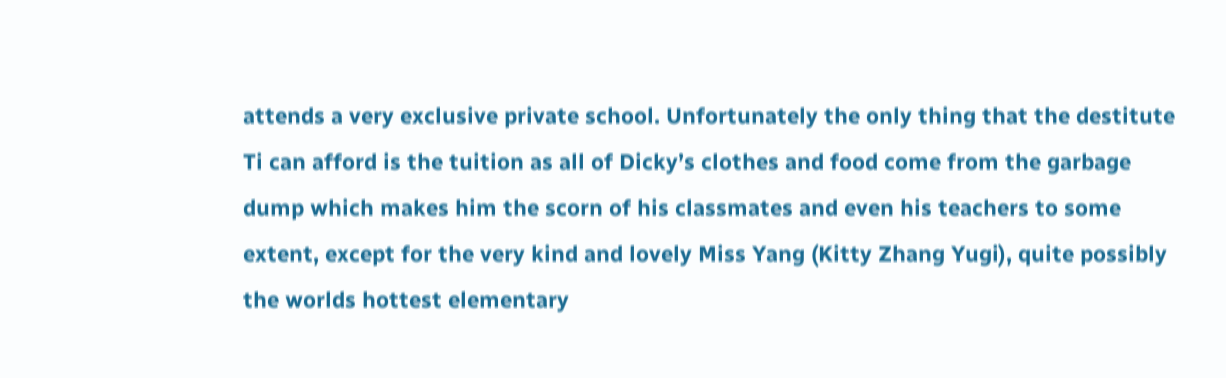attends a very exclusive private school. Unfortunately the only thing that the destitute Ti can afford is the tuition as all of Dicky’s clothes and food come from the garbage dump which makes him the scorn of his classmates and even his teachers to some extent, except for the very kind and lovely Miss Yang (Kitty Zhang Yugi), quite possibly the worlds hottest elementary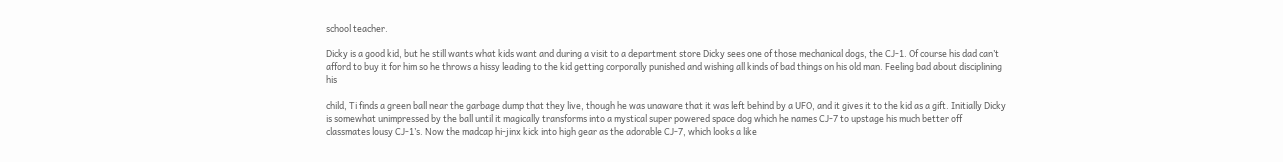school teacher.

Dicky is a good kid, but he still wants what kids want and during a visit to a department store Dicky sees one of those mechanical dogs, the CJ-1. Of course his dad can’t afford to buy it for him so he throws a hissy leading to the kid getting corporally punished and wishing all kinds of bad things on his old man. Feeling bad about disciplining his

child, Ti finds a green ball near the garbage dump that they live, though he was unaware that it was left behind by a UFO, and it gives it to the kid as a gift. Initially Dicky is somewhat unimpressed by the ball until it magically transforms into a mystical super powered space dog which he names CJ-7 to upstage his much better off classmates lousy CJ-1’s. Now the madcap hi-jinx kick into high gear as the adorable CJ-7, which looks a like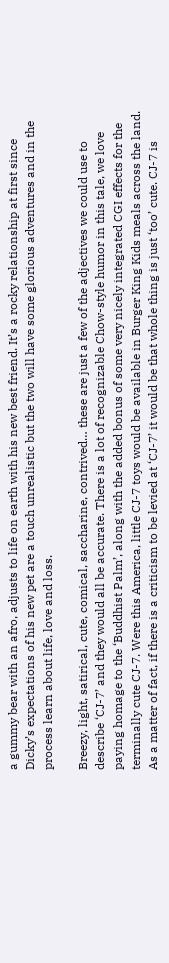a gummy bear with an afro, adjusts to life on earth with his new best friend. It’s a rocky relationship at first since Dicky’s expectations of his new pet are a touch unrealistic but the two will have some glorious adventures and in the process learn about life, love and loss.

Breezy, light, satirical, cute, comical, saccharine, contrived… these are just a few of the adjectives we could use to describe ‘CJ-7’ and they would all be accurate. There is a lot of recognizable Chow-style humor in this tale, we love paying homage to the ‘Buddhist Palm’, along with the added bonus of some very nicely integrated CGI effects for the terminally cute CJ-7. Were this America, little CJ-7 toys would be available in Burger King Kids meals across the land. As a matter of fact, if there is a criticism to be levied at ‘CJ-7’ it would be that whole thing is just ‘too’ cute. CJ-7 is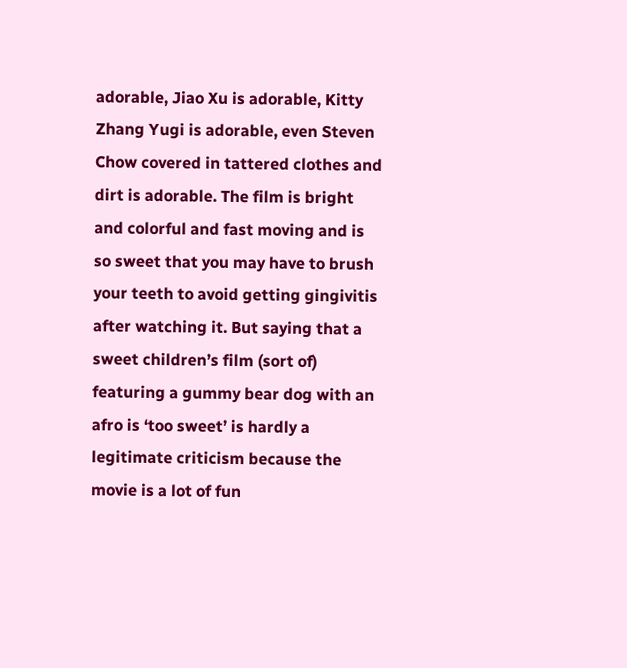adorable, Jiao Xu is adorable, Kitty Zhang Yugi is adorable, even Steven Chow covered in tattered clothes and dirt is adorable. The film is bright and colorful and fast moving and is so sweet that you may have to brush your teeth to avoid getting gingivitis after watching it. But saying that a sweet children’s film (sort of) featuring a gummy bear dog with an afro is ‘too sweet’ is hardly a legitimate criticism because the movie is a lot of fun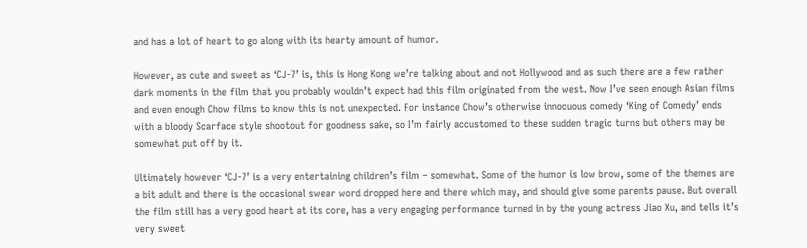and has a lot of heart to go along with its hearty amount of humor.

However, as cute and sweet as ‘CJ-7’ is, this is Hong Kong we’re talking about and not Hollywood and as such there are a few rather dark moments in the film that you probably wouldn’t expect had this film originated from the west. Now I’ve seen enough Asian films and even enough Chow films to know this is not unexpected. For instance Chow’s otherwise innocuous comedy ‘King of Comedy’ ends with a bloody Scarface style shootout for goodness sake, so I’m fairly accustomed to these sudden tragic turns but others may be somewhat put off by it.

Ultimately however ‘CJ-7’ is a very entertaining children’s film – somewhat. Some of the humor is low brow, some of the themes are a bit adult and there is the occasional swear word dropped here and there which may, and should give some parents pause. But overall the film still has a very good heart at its core, has a very engaging performance turned in by the young actress Jiao Xu, and tells it’s very sweet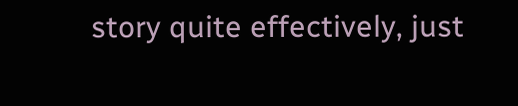story quite effectively, just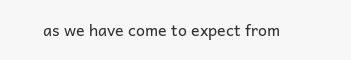as we have come to expect from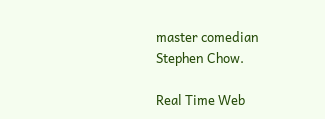master comedian Stephen Chow.

Real Time Web